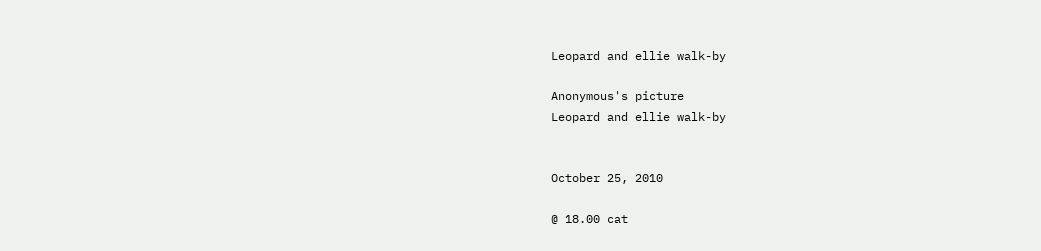Leopard and ellie walk-by

Anonymous's picture
Leopard and ellie walk-by


October 25, 2010

@ 18.00 cat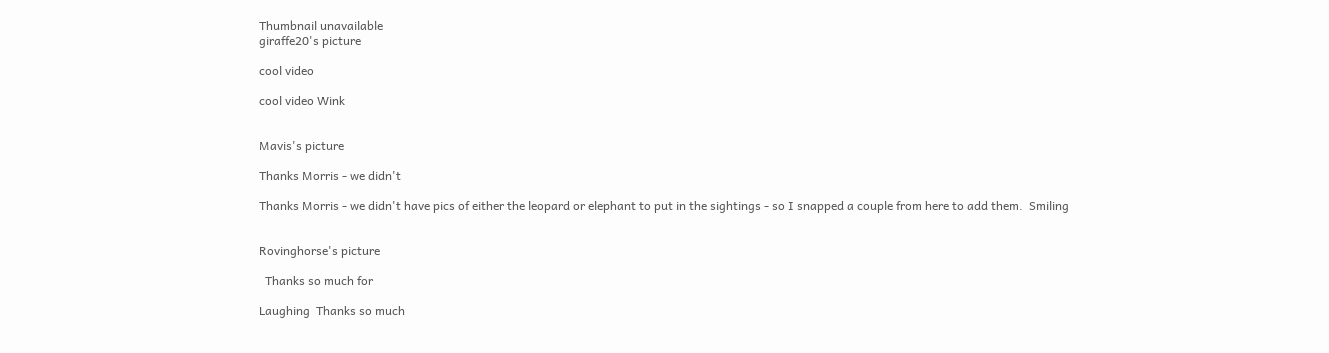Thumbnail unavailable
giraffe20's picture

cool video

cool video Wink


Mavis's picture

Thanks Morris - we didn't

Thanks Morris - we didn't have pics of either the leopard or elephant to put in the sightings - so I snapped a couple from here to add them.  Smiling


Rovinghorse's picture

  Thanks so much for

Laughing  Thanks so much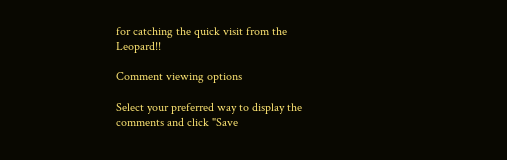for catching the quick visit from the Leopard!!

Comment viewing options

Select your preferred way to display the comments and click "Save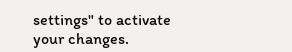settings" to activate your changes.